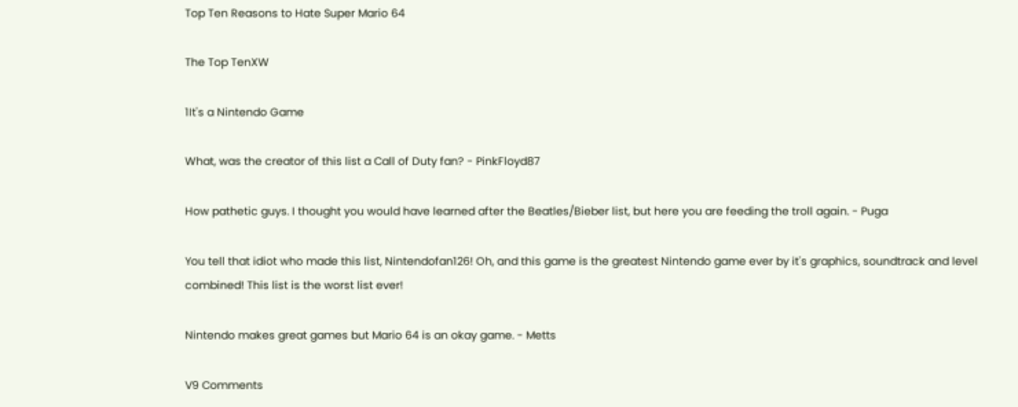Top Ten Reasons to Hate Super Mario 64

The Top TenXW

1It's a Nintendo Game

What, was the creator of this list a Call of Duty fan? - PinkFloyd87

How pathetic guys. I thought you would have learned after the Beatles/Bieber list, but here you are feeding the troll again. - Puga

You tell that idiot who made this list, Nintendofan126! Oh, and this game is the greatest Nintendo game ever by it's graphics, soundtrack and level combined! This list is the worst list ever!

Nintendo makes great games but Mario 64 is an okay game. - Metts

V9 Comments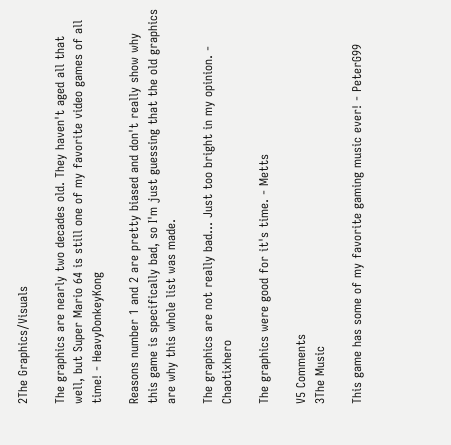2The Graphics/Visuals

The graphics are nearly two decades old. They haven't aged all that well, but Super Mario 64 is still one of my favorite video games of all time! - HeavyDonkeyKong

Reasons number 1 and 2 are pretty biased and don't really show why this game is specifically bad, so I'm just guessing that the old graphics are why this whole list was made.

The graphics are not really bad... Just too bright in my opinion. - Chaotixhero

The graphics were good for it's time. - Metts

V5 Comments
3The Music

This game has some of my favorite gaming music ever! - PeterG99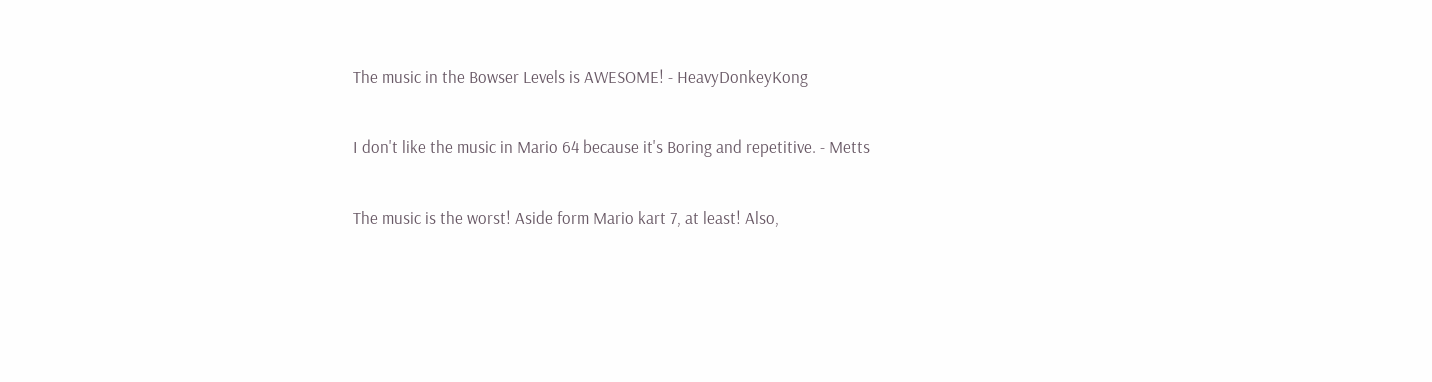The music in the Bowser Levels is AWESOME! - HeavyDonkeyKong

I don't like the music in Mario 64 because it's Boring and repetitive. - Metts

The music is the worst! Aside form Mario kart 7, at least! Also,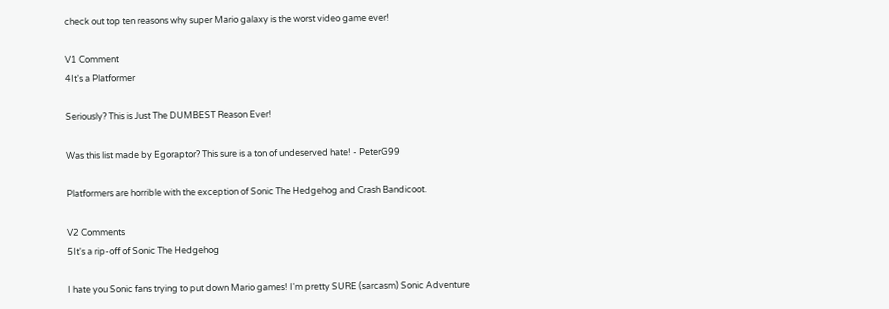check out top ten reasons why super Mario galaxy is the worst video game ever!

V1 Comment
4It's a Platformer

Seriously? This is Just The DUMBEST Reason Ever!

Was this list made by Egoraptor? This sure is a ton of undeserved hate! - PeterG99

Platformers are horrible with the exception of Sonic The Hedgehog and Crash Bandicoot.

V2 Comments
5It's a rip-off of Sonic The Hedgehog

I hate you Sonic fans trying to put down Mario games! I'm pretty SURE (sarcasm) Sonic Adventure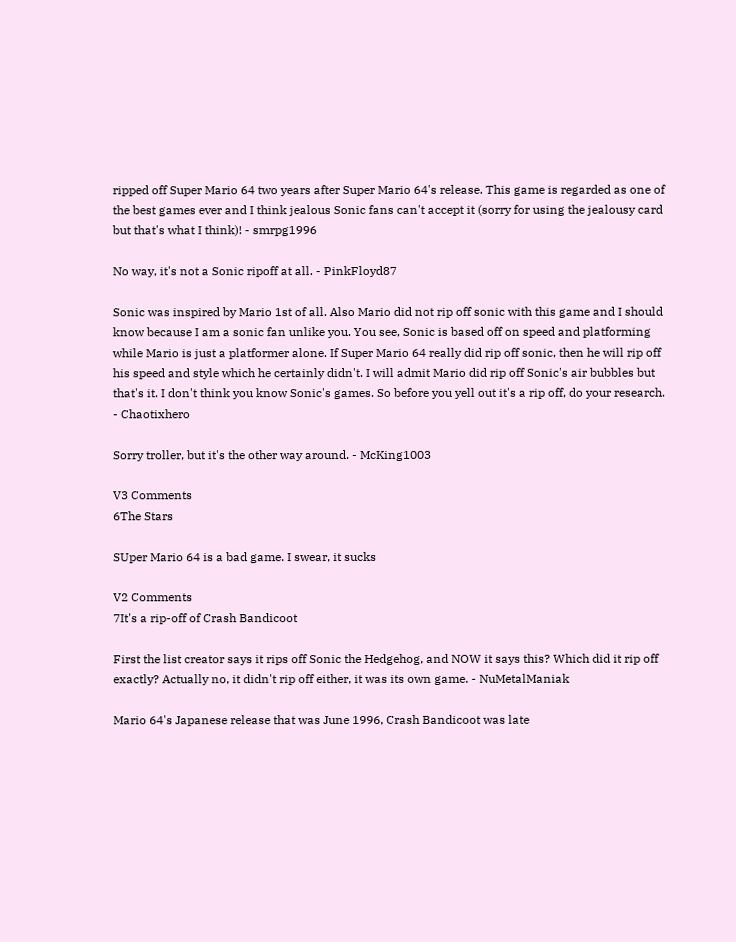ripped off Super Mario 64 two years after Super Mario 64's release. This game is regarded as one of the best games ever and I think jealous Sonic fans can't accept it (sorry for using the jealousy card but that's what I think)! - smrpg1996

No way, it's not a Sonic ripoff at all. - PinkFloyd87

Sonic was inspired by Mario 1st of all. Also Mario did not rip off sonic with this game and I should know because I am a sonic fan unlike you. You see, Sonic is based off on speed and platforming while Mario is just a platformer alone. If Super Mario 64 really did rip off sonic, then he will rip off his speed and style which he certainly didn't. I will admit Mario did rip off Sonic's air bubbles but that's it. I don't think you know Sonic's games. So before you yell out it's a rip off, do your research. - Chaotixhero

Sorry troller, but it's the other way around. - McKing1003

V3 Comments
6The Stars

SUper Mario 64 is a bad game. I swear, it sucks

V2 Comments
7It's a rip-off of Crash Bandicoot

First the list creator says it rips off Sonic the Hedgehog, and NOW it says this? Which did it rip off exactly? Actually no, it didn't rip off either, it was its own game. - NuMetalManiak

Mario 64's Japanese release that was June 1996, Crash Bandicoot was late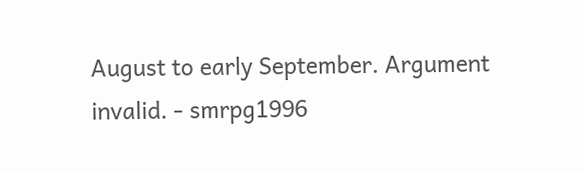August to early September. Argument invalid. - smrpg1996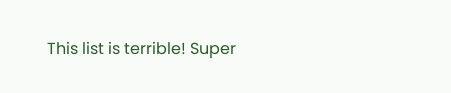This list is terrible! Super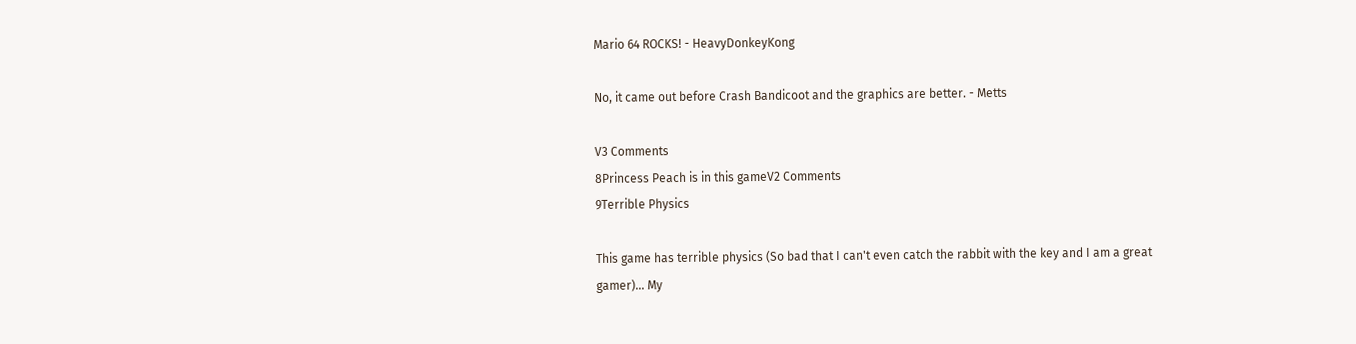Mario 64 ROCKS! - HeavyDonkeyKong

No, it came out before Crash Bandicoot and the graphics are better. - Metts

V3 Comments
8Princess Peach is in this gameV2 Comments
9Terrible Physics

This game has terrible physics (So bad that I can't even catch the rabbit with the key and I am a great gamer)... My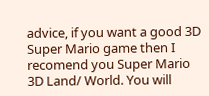advice, if you want a good 3D Super Mario game then I recomend you Super Mario 3D Land/ World. You will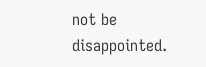not be disappointed.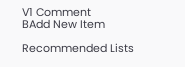V1 Comment
BAdd New Item

Recommended Lists